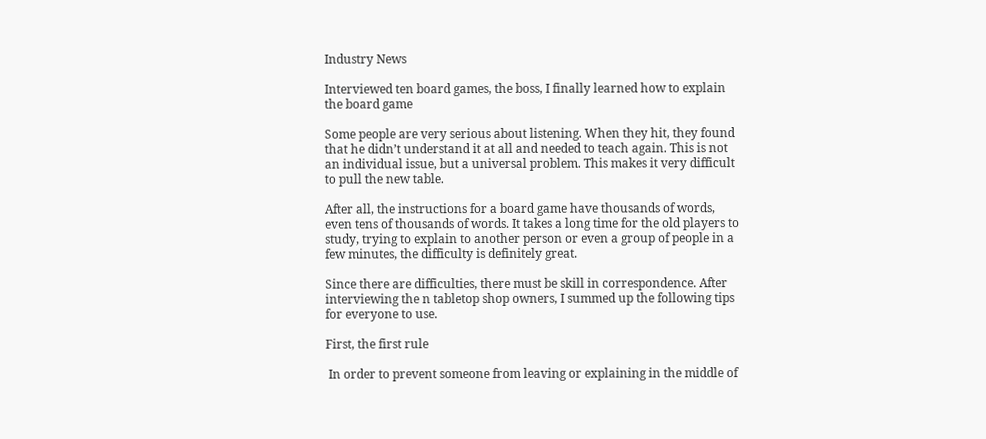Industry News

Interviewed ten board games, the boss, I finally learned how to explain the board game

Some people are very serious about listening. When they hit, they found that he didn’t understand it at all and needed to teach again. This is not an individual issue, but a universal problem. This makes it very difficult to pull the new table.

After all, the instructions for a board game have thousands of words, even tens of thousands of words. It takes a long time for the old players to study, trying to explain to another person or even a group of people in a few minutes, the difficulty is definitely great.

Since there are difficulties, there must be skill in correspondence. After interviewing the n tabletop shop owners, I summed up the following tips for everyone to use.

First, the first rule

 In order to prevent someone from leaving or explaining in the middle of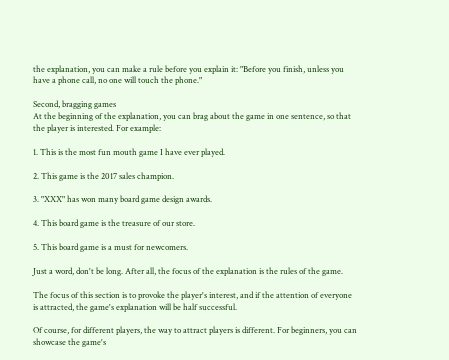the explanation, you can make a rule before you explain it: "Before you finish, unless you have a phone call, no one will touch the phone."

Second, bragging games
At the beginning of the explanation, you can brag about the game in one sentence, so that the player is interested. For example:

1. This is the most fun mouth game I have ever played.

2. This game is the 2017 sales champion.

3. "XXX" has won many board game design awards.

4. This board game is the treasure of our store.

5. This board game is a must for newcomers.

Just a word, don't be long. After all, the focus of the explanation is the rules of the game.

The focus of this section is to provoke the player's interest, and if the attention of everyone is attracted, the game's explanation will be half successful.

Of course, for different players, the way to attract players is different. For beginners, you can showcase the game's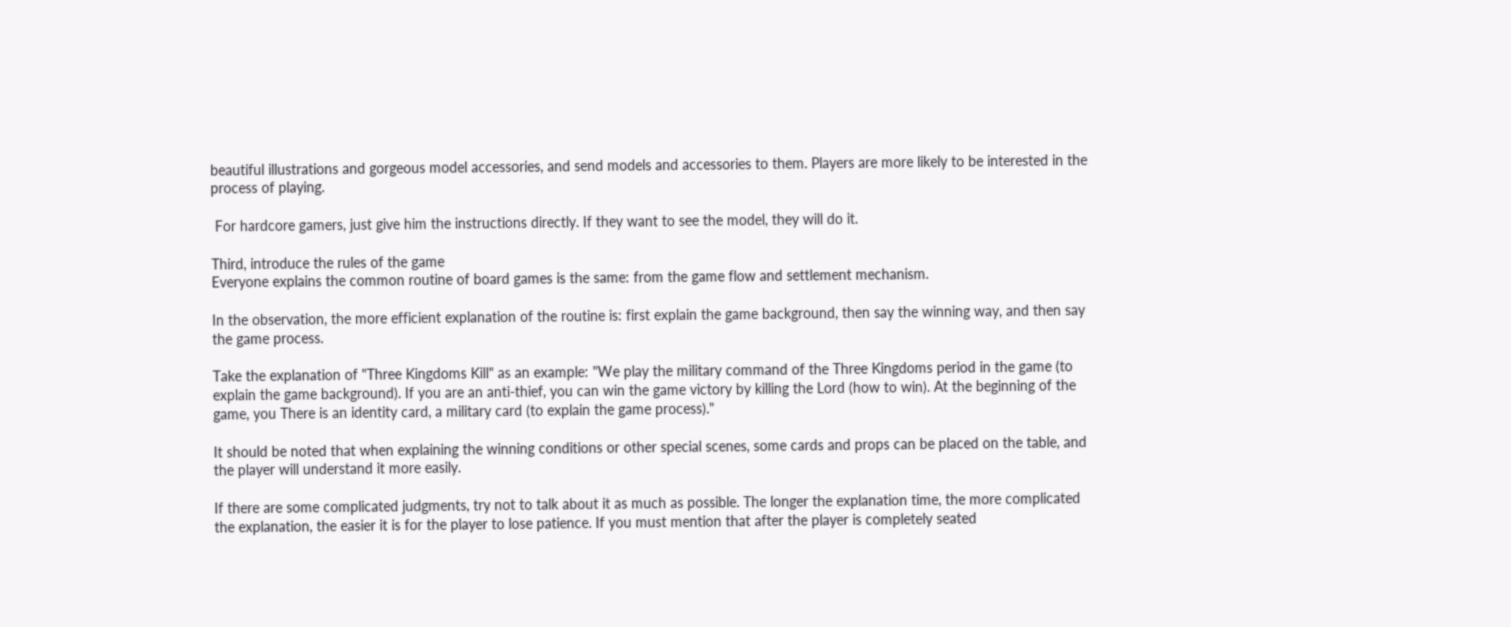beautiful illustrations and gorgeous model accessories, and send models and accessories to them. Players are more likely to be interested in the process of playing.

 For hardcore gamers, just give him the instructions directly. If they want to see the model, they will do it.

Third, introduce the rules of the game
Everyone explains the common routine of board games is the same: from the game flow and settlement mechanism.

In the observation, the more efficient explanation of the routine is: first explain the game background, then say the winning way, and then say the game process.

Take the explanation of "Three Kingdoms Kill" as an example: "We play the military command of the Three Kingdoms period in the game (to explain the game background). If you are an anti-thief, you can win the game victory by killing the Lord (how to win). At the beginning of the game, you There is an identity card, a military card (to explain the game process)."

It should be noted that when explaining the winning conditions or other special scenes, some cards and props can be placed on the table, and the player will understand it more easily.

If there are some complicated judgments, try not to talk about it as much as possible. The longer the explanation time, the more complicated the explanation, the easier it is for the player to lose patience. If you must mention that after the player is completely seated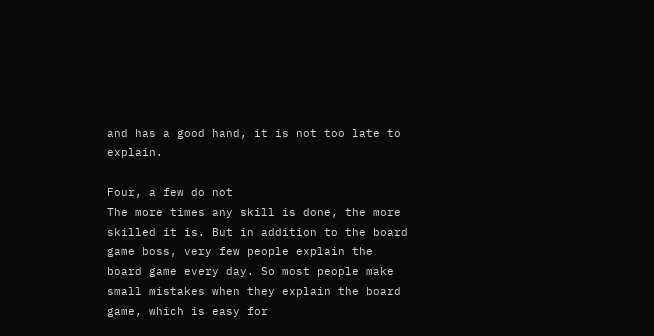and has a good hand, it is not too late to explain.

Four, a few do not
The more times any skill is done, the more skilled it is. But in addition to the board game boss, very few people explain the board game every day. So most people make small mistakes when they explain the board game, which is easy for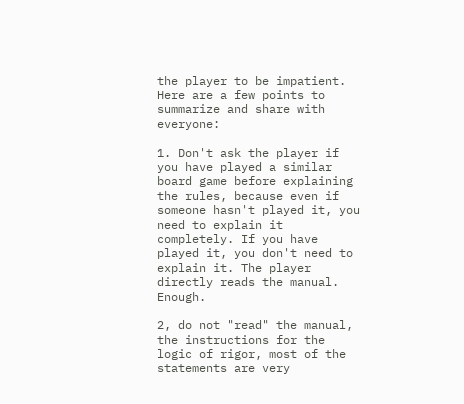the player to be impatient. Here are a few points to summarize and share with everyone:

1. Don't ask the player if you have played a similar board game before explaining the rules, because even if someone hasn't played it, you need to explain it completely. If you have played it, you don't need to explain it. The player directly reads the manual. Enough.

2, do not "read" the manual, the instructions for the logic of rigor, most of the statements are very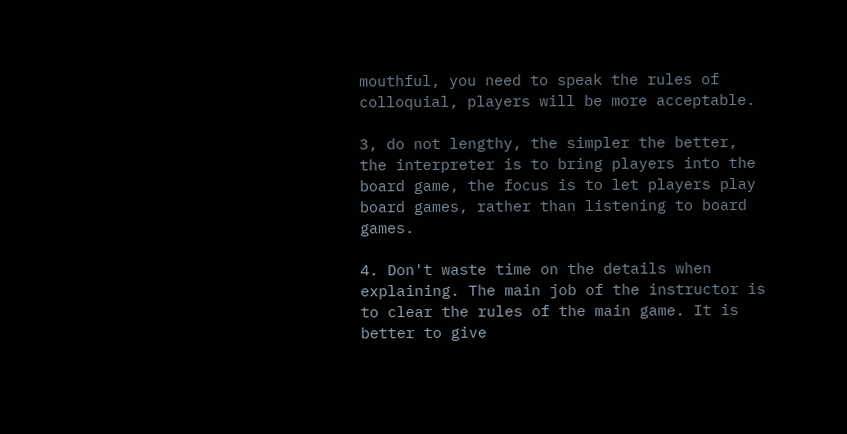mouthful, you need to speak the rules of colloquial, players will be more acceptable.

3, do not lengthy, the simpler the better, the interpreter is to bring players into the board game, the focus is to let players play board games, rather than listening to board games.

4. Don't waste time on the details when explaining. The main job of the instructor is to clear the rules of the main game. It is better to give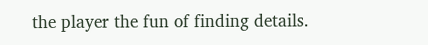the player the fun of finding details.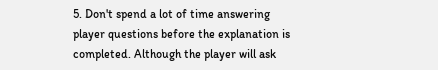5. Don't spend a lot of time answering player questions before the explanation is completed. Although the player will ask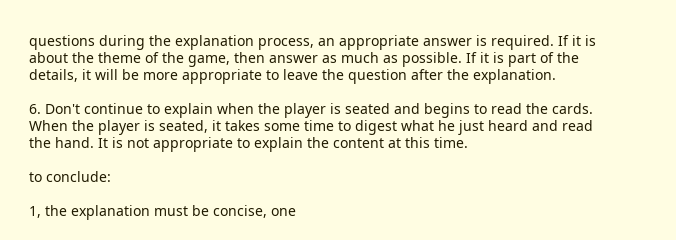questions during the explanation process, an appropriate answer is required. If it is about the theme of the game, then answer as much as possible. If it is part of the details, it will be more appropriate to leave the question after the explanation.

6. Don't continue to explain when the player is seated and begins to read the cards. When the player is seated, it takes some time to digest what he just heard and read the hand. It is not appropriate to explain the content at this time.

to conclude:

1, the explanation must be concise, one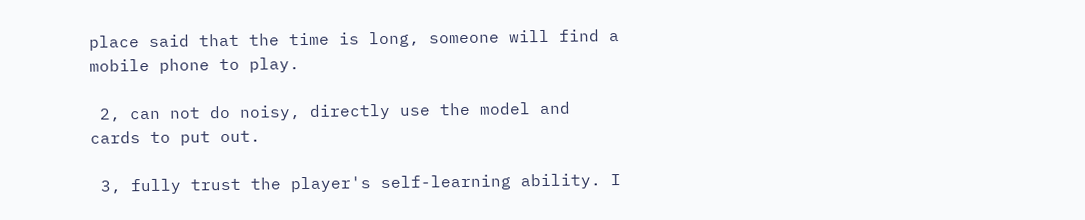place said that the time is long, someone will find a mobile phone to play.

 2, can not do noisy, directly use the model and cards to put out.

 3, fully trust the player's self-learning ability. I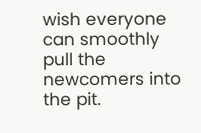wish everyone can smoothly pull the newcomers into the pit.